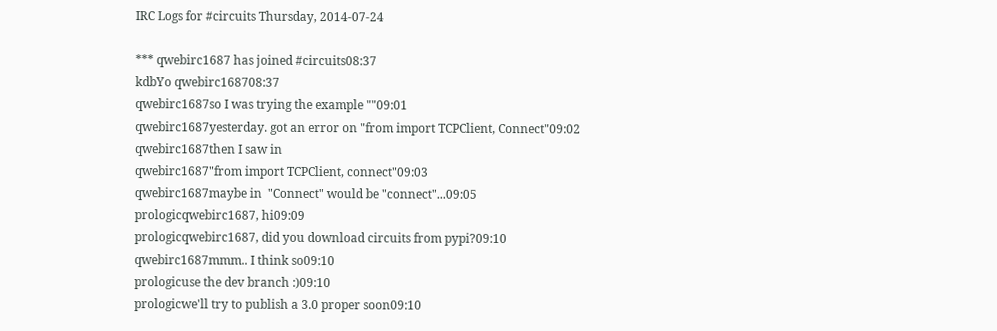IRC Logs for #circuits Thursday, 2014-07-24

*** qwebirc1687 has joined #circuits08:37
kdbYo qwebirc168708:37
qwebirc1687so I was trying the example ""09:01
qwebirc1687yesterday. got an error on "from import TCPClient, Connect"09:02
qwebirc1687then I saw in
qwebirc1687"from import TCPClient, connect"09:03
qwebirc1687maybe in  "Connect" would be "connect"...09:05
prologicqwebirc1687, hi09:09
prologicqwebirc1687, did you download circuits from pypi?09:10
qwebirc1687mmm.. I think so09:10
prologicuse the dev branch :)09:10
prologicwe'll try to publish a 3.0 proper soon09:10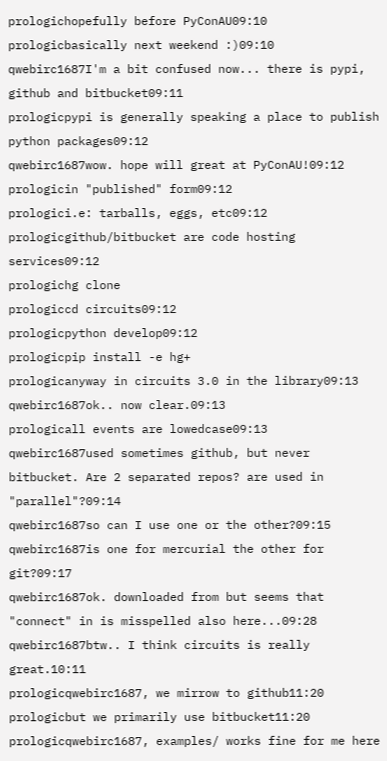prologichopefully before PyConAU09:10
prologicbasically next weekend :)09:10
qwebirc1687I'm a bit confused now... there is pypi, github and bitbucket09:11
prologicpypi is generally speaking a place to publish python packages09:12
qwebirc1687wow. hope will great at PyConAU!09:12
prologicin "published" form09:12
prologici.e: tarballs, eggs, etc09:12
prologicgithub/bitbucket are code hosting services09:12
prologichg clone
prologiccd circuits09:12
prologicpython develop09:12
prologicpip install -e hg+
prologicanyway in circuits 3.0 in the library09:13
qwebirc1687ok.. now clear.09:13
prologicall events are lowedcase09:13
qwebirc1687used sometimes github, but never bitbucket. Are 2 separated repos? are used in "parallel"?09:14
qwebirc1687so can I use one or the other?09:15
qwebirc1687is one for mercurial the other for git?09:17
qwebirc1687ok. downloaded from but seems that "connect" in is misspelled also here...09:28
qwebirc1687btw.. I think circuits is really great.10:11
prologicqwebirc1687, we mirrow to github11:20
prologicbut we primarily use bitbucket11:20
prologicqwebirc1687, examples/ works fine for me here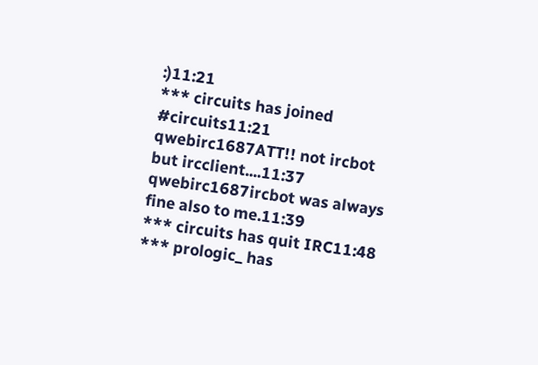:)11:21
*** circuits has joined #circuits11:21
qwebirc1687ATT!! not ircbot but ircclient....11:37
qwebirc1687ircbot was always fine also to me.11:39
*** circuits has quit IRC11:48
*** prologic_ has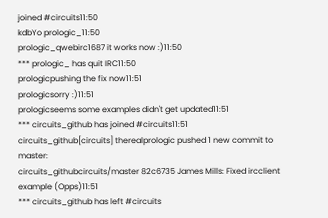joined #circuits11:50
kdbYo prologic_11:50
prologic_qwebirc1687 it works now :)11:50
*** prologic_ has quit IRC11:50
prologicpushing the fix now11:51
prologicsorry :)11:51
prologicseems some examples didn't get updated11:51
*** circuits_github has joined #circuits11:51
circuits_github[circuits] therealprologic pushed 1 new commit to master:
circuits_githubcircuits/master 82c6735 James Mills: Fixed ircclient example (Opps)11:51
*** circuits_github has left #circuits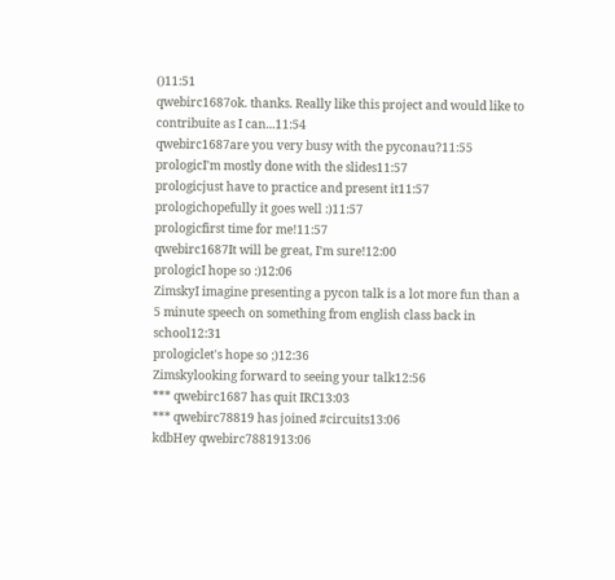()11:51
qwebirc1687ok. thanks. Really like this project and would like to contribuite as I can...11:54
qwebirc1687are you very busy with the pyconau?11:55
prologicI'm mostly done with the slides11:57
prologicjust have to practice and present it11:57
prologichopefully it goes well :)11:57
prologicfirst time for me!11:57
qwebirc1687It will be great, I'm sure!12:00
prologicI hope so :)12:06
ZimskyI imagine presenting a pycon talk is a lot more fun than a 5 minute speech on something from english class back in school12:31
prologiclet's hope so ;)12:36
Zimskylooking forward to seeing your talk12:56
*** qwebirc1687 has quit IRC13:03
*** qwebirc78819 has joined #circuits13:06
kdbHey qwebirc7881913:06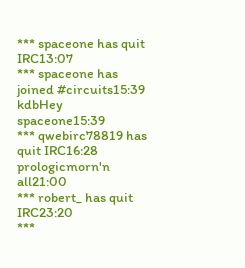*** spaceone has quit IRC13:07
*** spaceone has joined #circuits15:39
kdbHey spaceone15:39
*** qwebirc78819 has quit IRC16:28
prologicmorn'n all21:00
*** robert_ has quit IRC23:20
***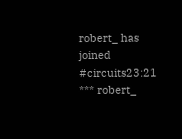robert_ has joined #circuits23:21
*** robert_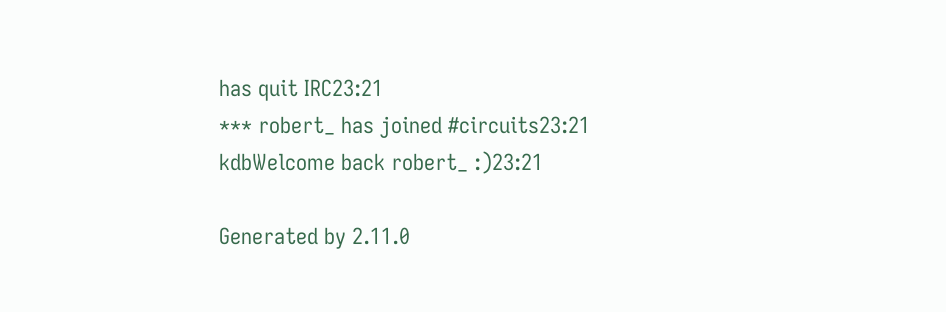has quit IRC23:21
*** robert_ has joined #circuits23:21
kdbWelcome back robert_ :)23:21

Generated by 2.11.0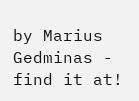by Marius Gedminas - find it at!